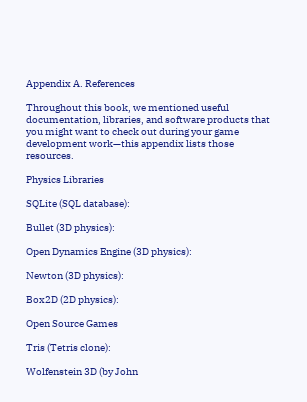Appendix A. References

Throughout this book, we mentioned useful documentation, libraries, and software products that you might want to check out during your game development work—this appendix lists those resources.

Physics Libraries

SQLite (SQL database):

Bullet (3D physics):

Open Dynamics Engine (3D physics):

Newton (3D physics):

Box2D (2D physics):

Open Source Games

Tris (Tetris clone):

Wolfenstein 3D (by John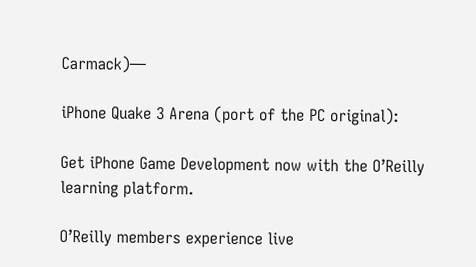Carmack)—

iPhone Quake 3 Arena (port of the PC original):

Get iPhone Game Development now with the O’Reilly learning platform.

O’Reilly members experience live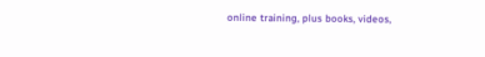online training, plus books, videos,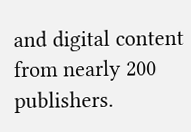and digital content from nearly 200 publishers.